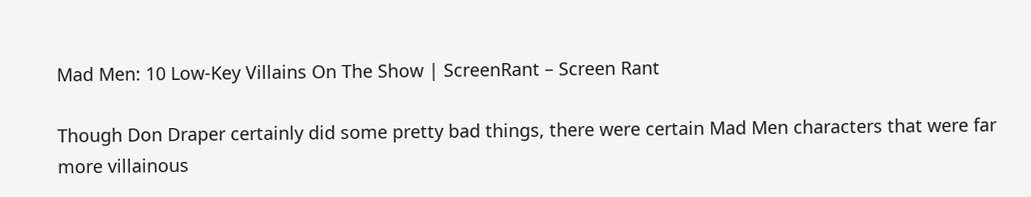Mad Men: 10 Low-Key Villains On The Show | ScreenRant – Screen Rant

Though Don Draper certainly did some pretty bad things, there were certain Mad Men characters that were far more villainous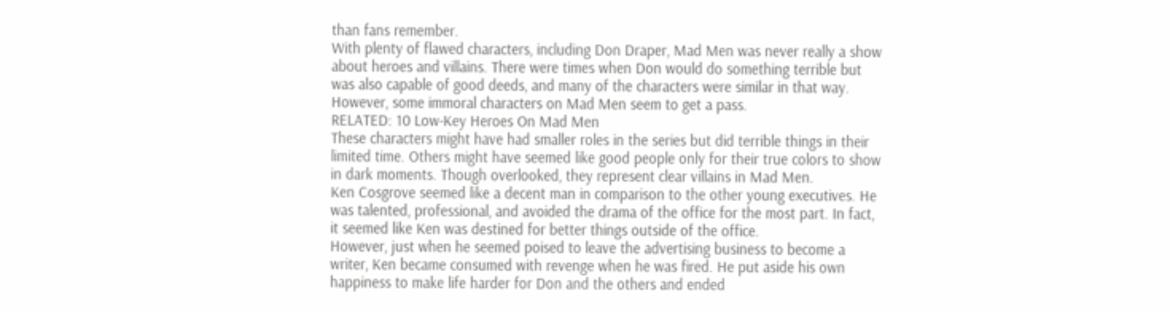than fans remember.
With plenty of flawed characters, including Don Draper, Mad Men was never really a show about heroes and villains. There were times when Don would do something terrible but was also capable of good deeds, and many of the characters were similar in that way. However, some immoral characters on Mad Men seem to get a pass.
RELATED: 10 Low-Key Heroes On Mad Men
These characters might have had smaller roles in the series but did terrible things in their limited time. Others might have seemed like good people only for their true colors to show in dark moments. Though overlooked, they represent clear villains in Mad Men.
Ken Cosgrove seemed like a decent man in comparison to the other young executives. He was talented, professional, and avoided the drama of the office for the most part. In fact, it seemed like Ken was destined for better things outside of the office.
However, just when he seemed poised to leave the advertising business to become a writer, Ken became consumed with revenge when he was fired. He put aside his own happiness to make life harder for Don and the others and ended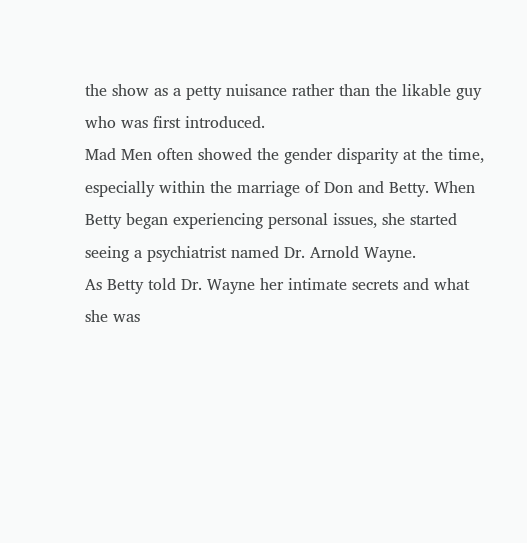the show as a petty nuisance rather than the likable guy who was first introduced.
Mad Men often showed the gender disparity at the time, especially within the marriage of Don and Betty. When Betty began experiencing personal issues, she started seeing a psychiatrist named Dr. Arnold Wayne.
As Betty told Dr. Wayne her intimate secrets and what she was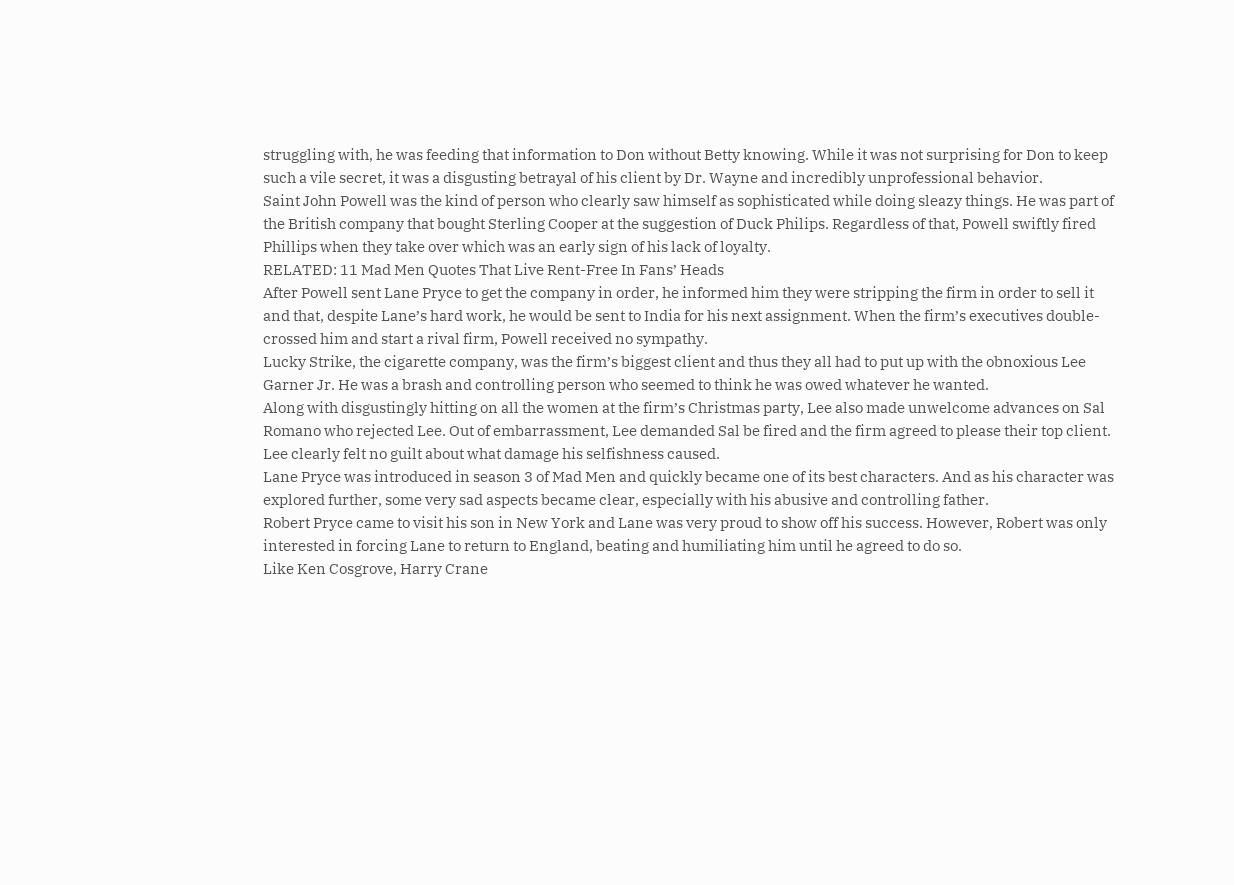struggling with, he was feeding that information to Don without Betty knowing. While it was not surprising for Don to keep such a vile secret, it was a disgusting betrayal of his client by Dr. Wayne and incredibly unprofessional behavior.
Saint John Powell was the kind of person who clearly saw himself as sophisticated while doing sleazy things. He was part of the British company that bought Sterling Cooper at the suggestion of Duck Philips. Regardless of that, Powell swiftly fired Phillips when they take over which was an early sign of his lack of loyalty.
RELATED: 11 Mad Men Quotes That Live Rent-Free In Fans’ Heads
After Powell sent Lane Pryce to get the company in order, he informed him they were stripping the firm in order to sell it and that, despite Lane’s hard work, he would be sent to India for his next assignment. When the firm’s executives double-crossed him and start a rival firm, Powell received no sympathy.
Lucky Strike, the cigarette company, was the firm’s biggest client and thus they all had to put up with the obnoxious Lee Garner Jr. He was a brash and controlling person who seemed to think he was owed whatever he wanted.
Along with disgustingly hitting on all the women at the firm’s Christmas party, Lee also made unwelcome advances on Sal Romano who rejected Lee. Out of embarrassment, Lee demanded Sal be fired and the firm agreed to please their top client. Lee clearly felt no guilt about what damage his selfishness caused.
Lane Pryce was introduced in season 3 of Mad Men and quickly became one of its best characters. And as his character was explored further, some very sad aspects became clear, especially with his abusive and controlling father.
Robert Pryce came to visit his son in New York and Lane was very proud to show off his success. However, Robert was only interested in forcing Lane to return to England, beating and humiliating him until he agreed to do so.
Like Ken Cosgrove, Harry Crane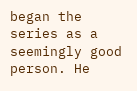began the series as a seemingly good person. He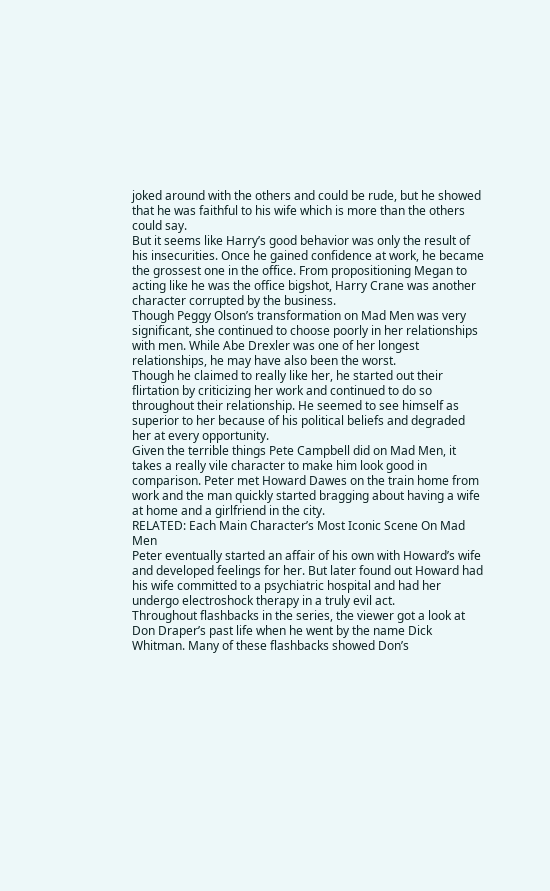joked around with the others and could be rude, but he showed that he was faithful to his wife which is more than the others could say.
But it seems like Harry’s good behavior was only the result of his insecurities. Once he gained confidence at work, he became the grossest one in the office. From propositioning Megan to acting like he was the office bigshot, Harry Crane was another character corrupted by the business.
Though Peggy Olson’s transformation on Mad Men was very significant, she continued to choose poorly in her relationships with men. While Abe Drexler was one of her longest relationships, he may have also been the worst.
Though he claimed to really like her, he started out their flirtation by criticizing her work and continued to do so throughout their relationship. He seemed to see himself as superior to her because of his political beliefs and degraded her at every opportunity.
Given the terrible things Pete Campbell did on Mad Men, it takes a really vile character to make him look good in comparison. Peter met Howard Dawes on the train home from work and the man quickly started bragging about having a wife at home and a girlfriend in the city.
RELATED: Each Main Character’s Most Iconic Scene On Mad Men
Peter eventually started an affair of his own with Howard’s wife and developed feelings for her. But later found out Howard had his wife committed to a psychiatric hospital and had her undergo electroshock therapy in a truly evil act.
Throughout flashbacks in the series, the viewer got a look at Don Draper’s past life when he went by the name Dick Whitman. Many of these flashbacks showed Don’s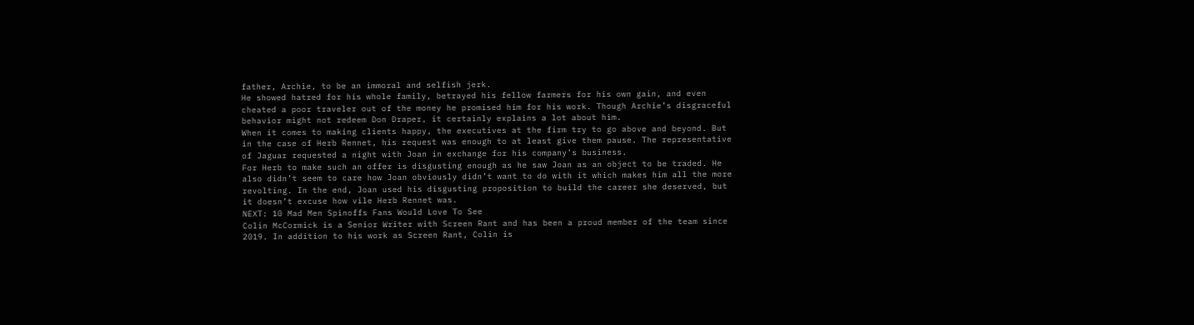father, Archie, to be an immoral and selfish jerk.
He showed hatred for his whole family, betrayed his fellow farmers for his own gain, and even cheated a poor traveler out of the money he promised him for his work. Though Archie’s disgraceful behavior might not redeem Don Draper, it certainly explains a lot about him.
When it comes to making clients happy, the executives at the firm try to go above and beyond. But in the case of Herb Rennet, his request was enough to at least give them pause. The representative of Jaguar requested a night with Joan in exchange for his company’s business.
For Herb to make such an offer is disgusting enough as he saw Joan as an object to be traded. He also didn’t seem to care how Joan obviously didn’t want to do with it which makes him all the more revolting. In the end, Joan used his disgusting proposition to build the career she deserved, but it doesn’t excuse how vile Herb Rennet was.
NEXT: 10 Mad Men Spinoffs Fans Would Love To See
Colin McCormick is a Senior Writer with Screen Rant and has been a proud member of the team since 2019. In addition to his work as Screen Rant, Colin is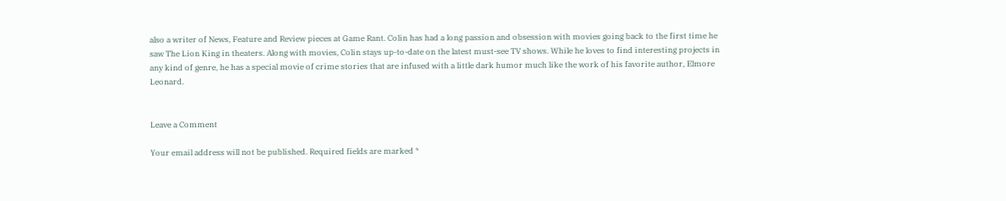also a writer of News, Feature and Review pieces at Game Rant. Colin has had a long passion and obsession with movies going back to the first time he saw The Lion King in theaters. Along with movies, Colin stays up-to-date on the latest must-see TV shows. While he loves to find interesting projects in any kind of genre, he has a special movie of crime stories that are infused with a little dark humor much like the work of his favorite author, Elmore Leonard.


Leave a Comment

Your email address will not be published. Required fields are marked *